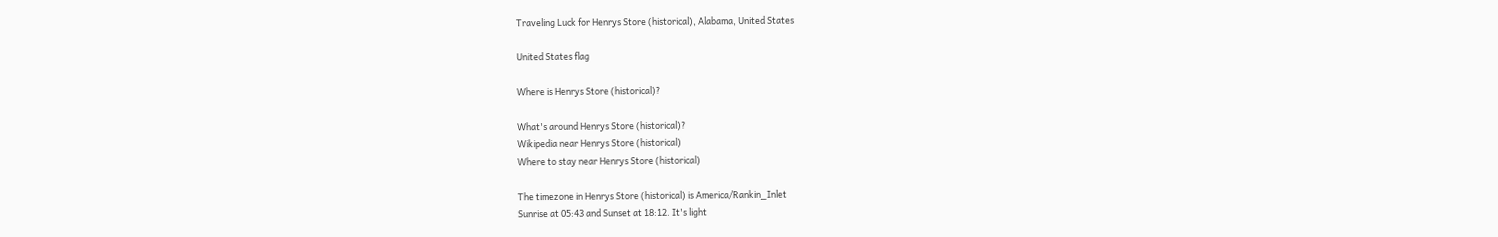Traveling Luck for Henrys Store (historical), Alabama, United States

United States flag

Where is Henrys Store (historical)?

What's around Henrys Store (historical)?
Wikipedia near Henrys Store (historical)
Where to stay near Henrys Store (historical)

The timezone in Henrys Store (historical) is America/Rankin_Inlet
Sunrise at 05:43 and Sunset at 18:12. It's light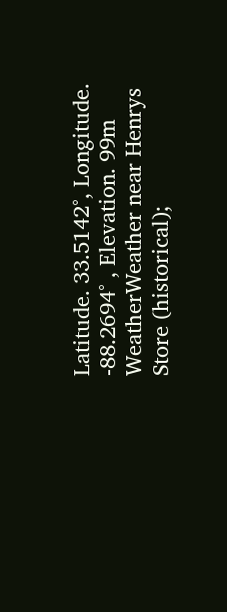Latitude. 33.5142°, Longitude. -88.2694° , Elevation. 99m
WeatherWeather near Henrys Store (historical);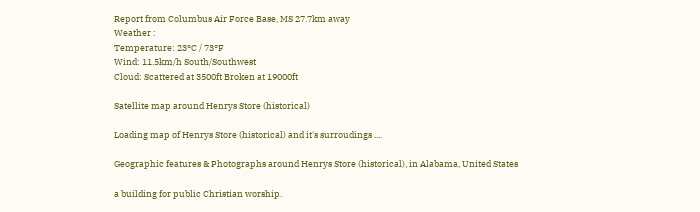Report from Columbus Air Force Base, MS 27.7km away
Weather :
Temperature: 23°C / 73°F
Wind: 11.5km/h South/Southwest
Cloud: Scattered at 3500ft Broken at 19000ft

Satellite map around Henrys Store (historical)

Loading map of Henrys Store (historical) and it's surroudings ....

Geographic features & Photographs around Henrys Store (historical), in Alabama, United States

a building for public Christian worship.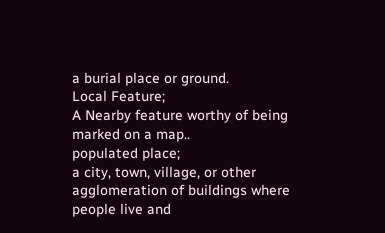a burial place or ground.
Local Feature;
A Nearby feature worthy of being marked on a map..
populated place;
a city, town, village, or other agglomeration of buildings where people live and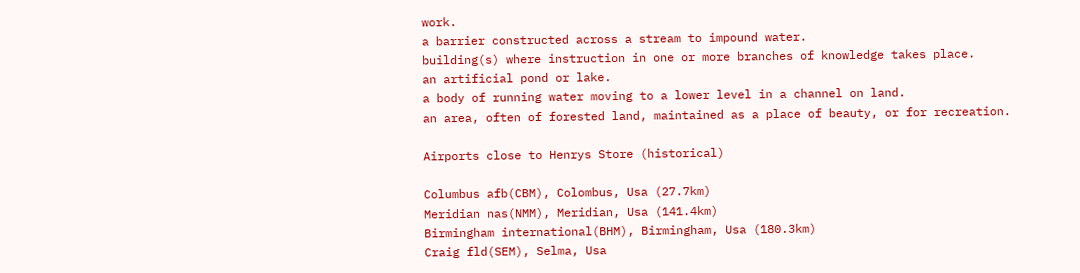work.
a barrier constructed across a stream to impound water.
building(s) where instruction in one or more branches of knowledge takes place.
an artificial pond or lake.
a body of running water moving to a lower level in a channel on land.
an area, often of forested land, maintained as a place of beauty, or for recreation.

Airports close to Henrys Store (historical)

Columbus afb(CBM), Colombus, Usa (27.7km)
Meridian nas(NMM), Meridian, Usa (141.4km)
Birmingham international(BHM), Birmingham, Usa (180.3km)
Craig fld(SEM), Selma, Usa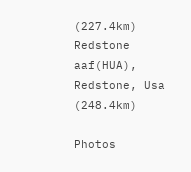(227.4km)
Redstone aaf(HUA), Redstone, Usa (248.4km)

Photos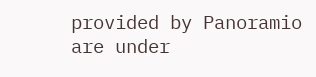provided by Panoramio are under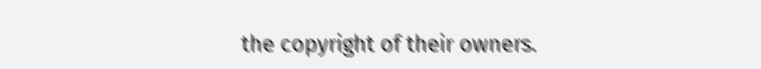the copyright of their owners.